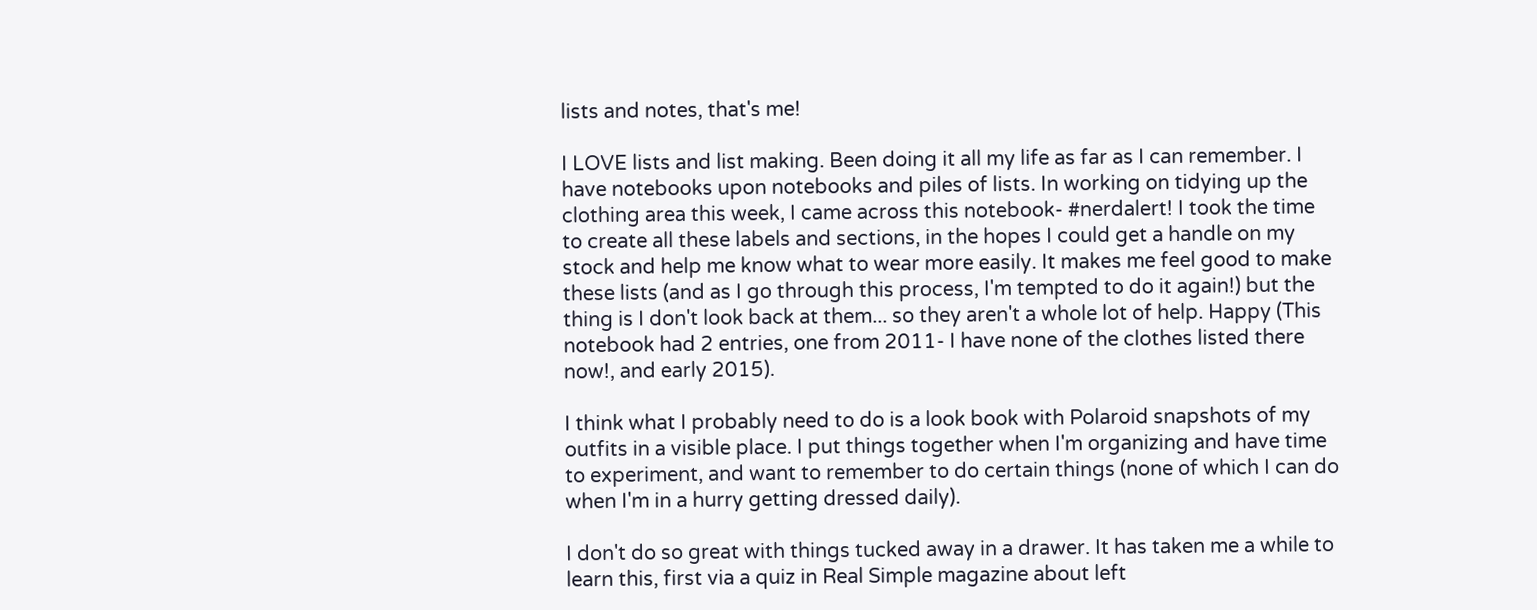lists and notes, that's me!

I LOVE lists and list making. Been doing it all my life as far as I can remember. I have notebooks upon notebooks and piles of lists. In working on tidying up the clothing area this week, I came across this notebook- #nerdalert! I took the time to create all these labels and sections, in the hopes I could get a handle on my stock and help me know what to wear more easily. It makes me feel good to make these lists (and as I go through this process, I'm tempted to do it again!) but the thing is I don't look back at them... so they aren't a whole lot of help. Happy (This notebook had 2 entries, one from 2011- I have none of the clothes listed there now!, and early 2015).

I think what I probably need to do is a look book with Polaroid snapshots of my outfits in a visible place. I put things together when I'm organizing and have time to experiment, and want to remember to do certain things (none of which I can do when I'm in a hurry getting dressed daily).

I don't do so great with things tucked away in a drawer. It has taken me a while to learn this, first via a quiz in Real Simple magazine about left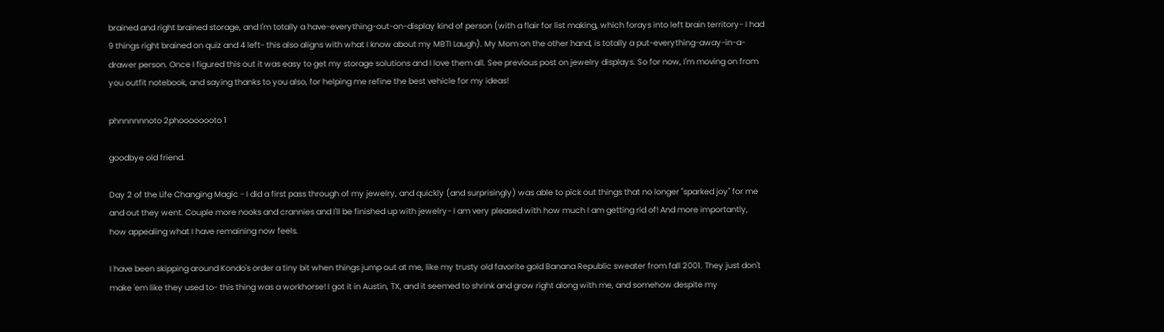brained and right brained storage, and I'm totally a have-everything-out-on-display kind of person (with a flair for list making, which forays into left brain territory- I had 9 things right brained on quiz and 4 left- this also aligns with what I know about my MBTI Laugh). My Mom on the other hand, is totally a put-everything-away-in-a-drawer person. Once I figured this out it was easy to get my storage solutions and I love them all. See previous post on jewelry displays. So for now, I'm moving on from you outfit notebook, and saying thanks to you also, for helping me refine the best vehicle for my ideas!

phnnnnnnoto 2phoooooooto 1

goodbye old friend.

Day 2 of the Life Changing Magic - I did a first pass through of my jewelry, and quickly (and surprisingly) was able to pick out things that no longer "sparked joy" for me and out they went. Couple more nooks and crannies and I'll be finished up with jewelry- I am very pleased with how much I am getting rid of! And more importantly, how appealing what I have remaining now feels.

I have been skipping around Kondo's order a tiny bit when things jump out at me, like my trusty old favorite gold Banana Republic sweater from fall 2001. They just don't make 'em like they used to- this thing was a workhorse! I got it in Austin, TX, and it seemed to shrink and grow right along with me, and somehow despite my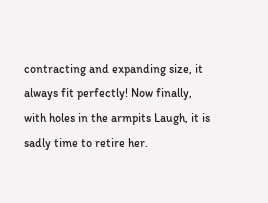contracting and expanding size, it always fit perfectly! Now finally, with holes in the armpits Laugh, it is sadly time to retire her.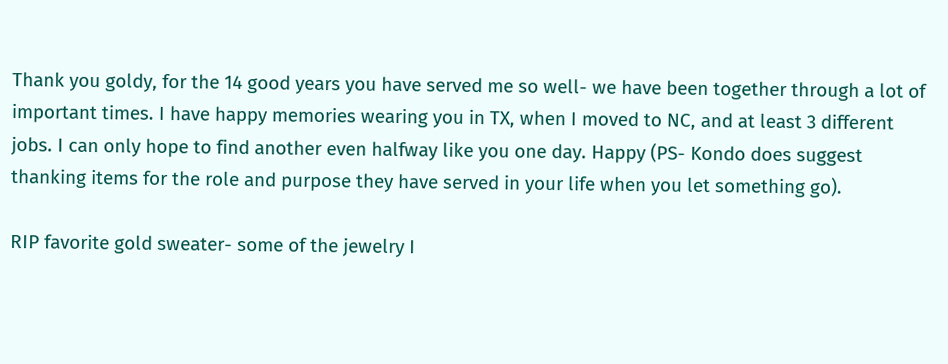Thank you goldy, for the 14 good years you have served me so well- we have been together through a lot of important times. I have happy memories wearing you in TX, when I moved to NC, and at least 3 different jobs. I can only hope to find another even halfway like you one day. Happy (PS- Kondo does suggest thanking items for the role and purpose they have served in your life when you let something go).

RIP favorite gold sweater- some of the jewelry I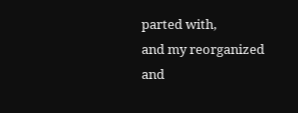parted with,
and my reorganized and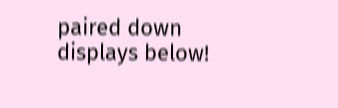paired down displays below!